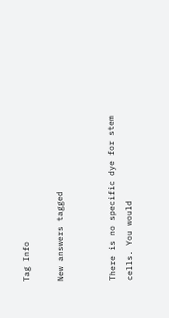Tag Info

New answers tagged


There is no specific dye for stem cells. You would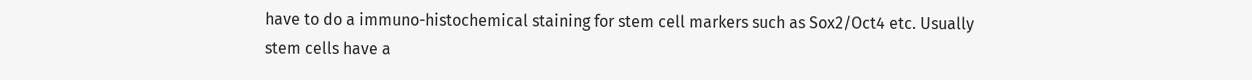have to do a immuno-histochemical staining for stem cell markers such as Sox2/Oct4 etc. Usually stem cells have a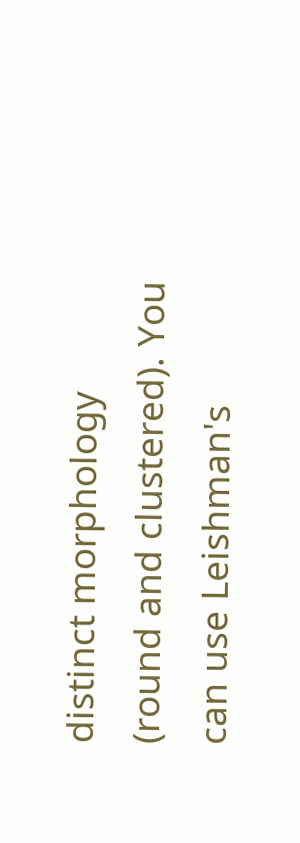distinct morphology (round and clustered). You can use Leishman's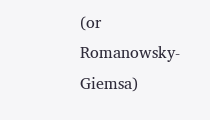(or Romanowsky-Giemsa)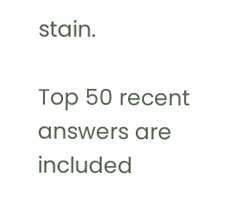stain.

Top 50 recent answers are included